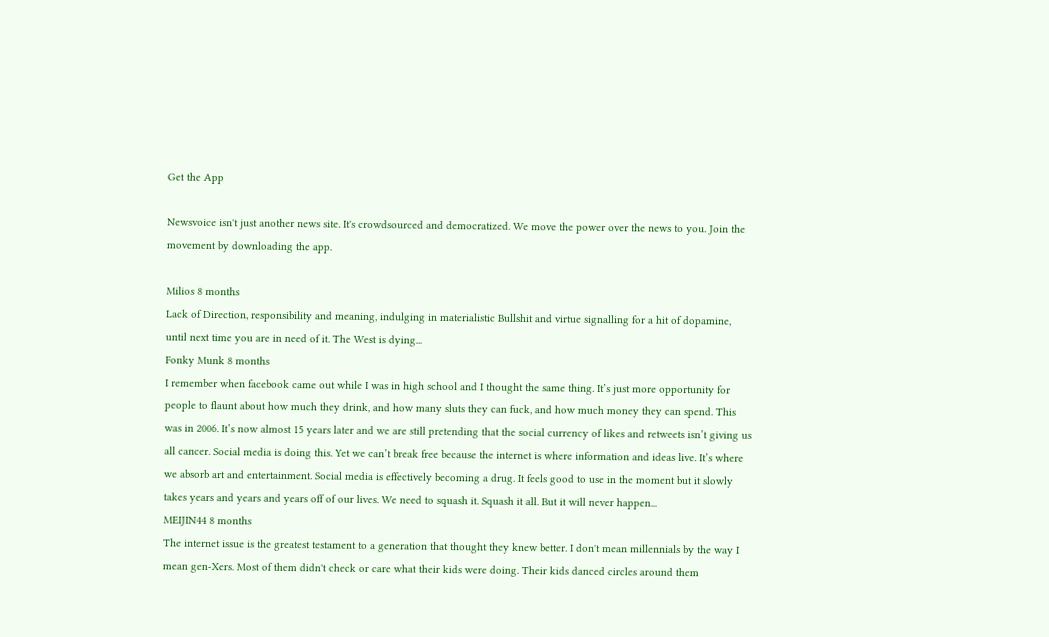Get the App

Newsvoice isn't just another news site. It's crowdsourced and democratized. We move the power over the news to you. Join the movement by downloading the app.

Milios 8 months
Lack of Direction, responsibility and meaning, indulging in materialistic Bullshit and virtue signalling for a hit of dopamine, until next time you are in need of it. The West is dying...
Fonky Munk 8 months
I remember when facebook came out while I was in high school and I thought the same thing. It’s just more opportunity for people to flaunt about how much they drink, and how many sluts they can fuck, and how much money they can spend. This was in 2006. It’s now almost 15 years later and we are still pretending that the social currency of likes and retweets isn’t giving us all cancer. Social media is doing this. Yet we can’t break free because the internet is where information and ideas live. It’s where we absorb art and entertainment. Social media is effectively becoming a drug. It feels good to use in the moment but it slowly takes years and years and years off of our lives. We need to squash it. Squash it all. But it will never happen...
MEIJIN44 8 months
The internet issue is the greatest testament to a generation that thought they knew better. I don't mean millennials by the way I mean gen-Xers. Most of them didn't check or care what their kids were doing. Their kids danced circles around them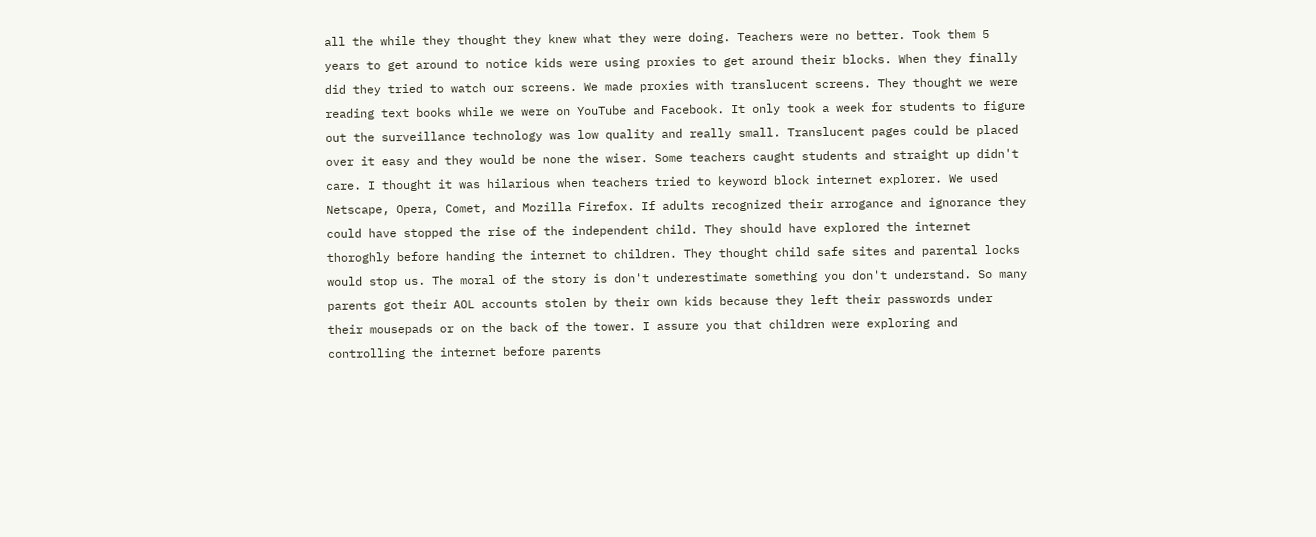all the while they thought they knew what they were doing. Teachers were no better. Took them 5 years to get around to notice kids were using proxies to get around their blocks. When they finally did they tried to watch our screens. We made proxies with translucent screens. They thought we were reading text books while we were on YouTube and Facebook. It only took a week for students to figure out the surveillance technology was low quality and really small. Translucent pages could be placed over it easy and they would be none the wiser. Some teachers caught students and straight up didn't care. I thought it was hilarious when teachers tried to keyword block internet explorer. We used Netscape, Opera, Comet, and Mozilla Firefox. If adults recognized their arrogance and ignorance they could have stopped the rise of the independent child. They should have explored the internet thoroghly before handing the internet to children. They thought child safe sites and parental locks would stop us. The moral of the story is don't underestimate something you don't understand. So many parents got their AOL accounts stolen by their own kids because they left their passwords under their mousepads or on the back of the tower. I assure you that children were exploring and controlling the internet before parents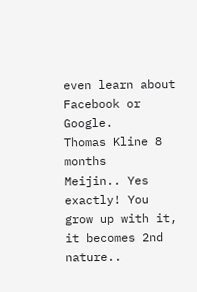even learn about Facebook or Google.
Thomas Kline 8 months
Meijin.. Yes exactly! You grow up with it, it becomes 2nd nature..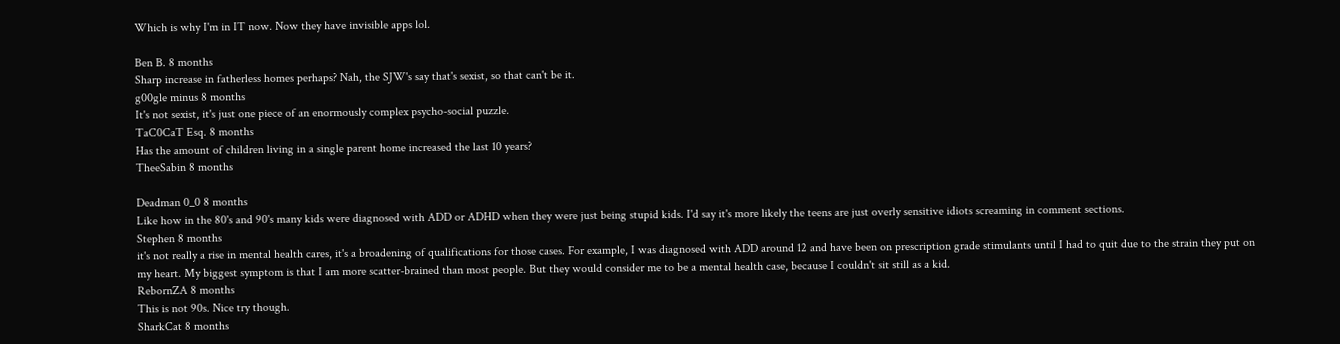Which is why I'm in IT now. Now they have invisible apps lol.

Ben B. 8 months
Sharp increase in fatherless homes perhaps? Nah, the SJW's say that's sexist, so that can't be it.
g00gle minus 8 months
It's not sexist, it's just one piece of an enormously complex psycho-social puzzle.
TaC0CaT Esq. 8 months
Has the amount of children living in a single parent home increased the last 10 years?
TheeSabin 8 months

Deadman 0_0 8 months
Like how in the 80's and 90's many kids were diagnosed with ADD or ADHD when they were just being stupid kids. I'd say it's more likely the teens are just overly sensitive idiots screaming in comment sections.
Stephen 8 months
it's not really a rise in mental health cares, it's a broadening of qualifications for those cases. For example, I was diagnosed with ADD around 12 and have been on prescription grade stimulants until I had to quit due to the strain they put on my heart. My biggest symptom is that I am more scatter-brained than most people. But they would consider me to be a mental health case, because I couldn't sit still as a kid.
RebornZA 8 months
This is not 90s. Nice try though.
SharkCat 8 months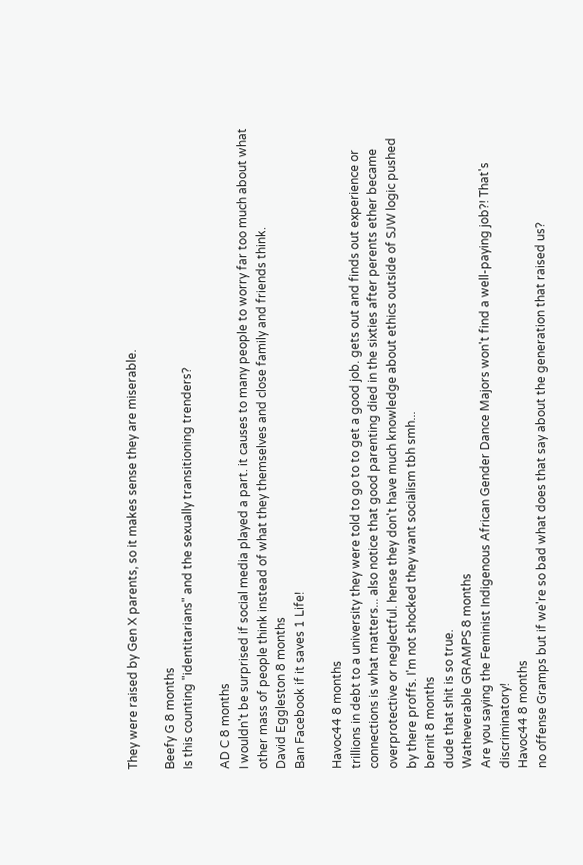They were raised by Gen X parents, so it makes sense they are miserable.

Beefy G 8 months
Is this counting "identitarians" and the sexually transitioning trenders?

AD C 8 months
I wouldn't be surprised if social media played a part. it causes to many people to worry far too much about what other mass of people think instead of what they themselves and close family and friends think.
David Eggleston 8 months
Ban Facebook if it saves 1 Life!

Havoc44 8 months
trillions in debt to a university they were told to go to to get a good job. gets out and finds out experience or connections is what matters... also notice that good parenting died in the sixties after perents ether became overprotective or neglectful. hense they don't have much knowledge about ethics outside of SJW logic pushed by there proffs. I'm not shocked they want socialism tbh smh...
bernit 8 months
dude that shit is so true.
Watheverable GRAMPS 8 months
Are you saying the Feminist Indigenous African Gender Dance Majors won't find a well-paying job?! That's discriminatory!
Havoc44 8 months
no offense Gramps but if we're so bad what does that say about the generation that raised us?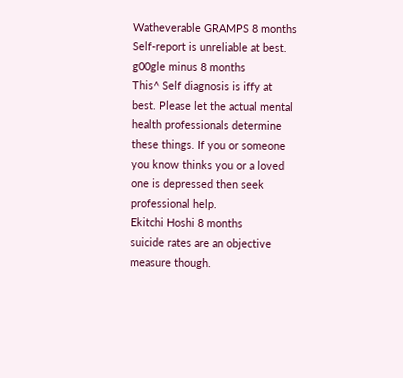Watheverable GRAMPS 8 months
Self-report is unreliable at best.
g00gle minus 8 months
This^ Self diagnosis is iffy at best. Please let the actual mental health professionals determine these things. If you or someone you know thinks you or a loved one is depressed then seek professional help.
Ekitchi Hoshi 8 months
suicide rates are an objective measure though.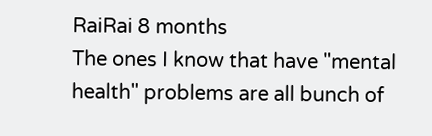RaiRai 8 months
The ones I know that have "mental health" problems are all bunch of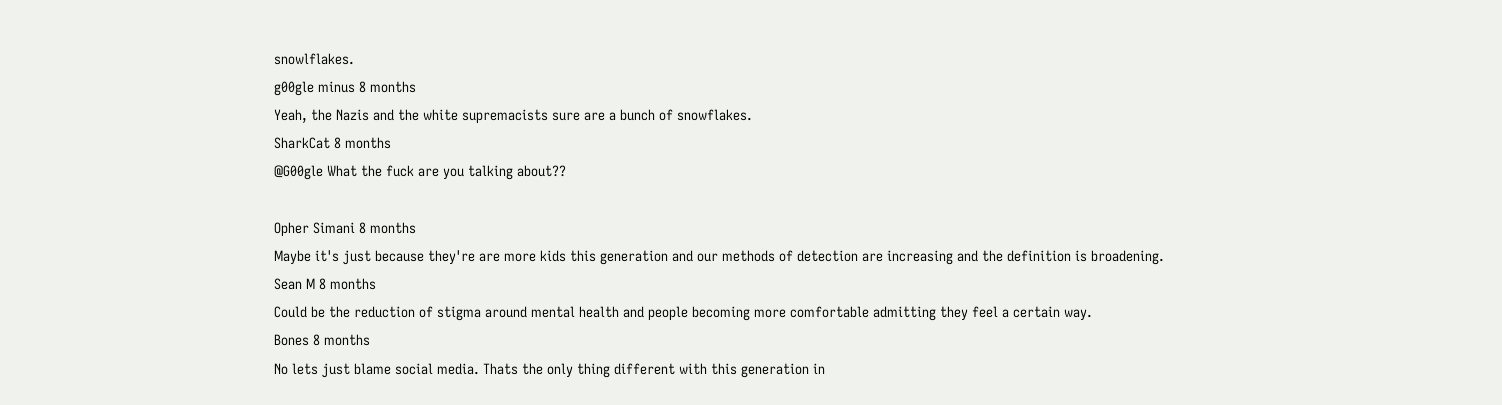snowlflakes.
g00gle minus 8 months
Yeah, the Nazis and the white supremacists sure are a bunch of snowflakes.
SharkCat 8 months
@G00gle What the fuck are you talking about??

Opher Simani 8 months
Maybe it's just because they're are more kids this generation and our methods of detection are increasing and the definition is broadening.
Sean M 8 months
Could be the reduction of stigma around mental health and people becoming more comfortable admitting they feel a certain way.
Bones 8 months
No lets just blame social media. Thats the only thing different with this generation in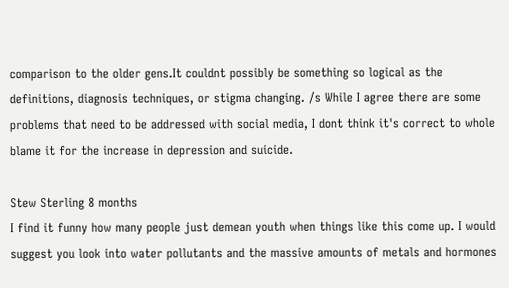comparison to the older gens.It couldnt possibly be something so logical as the definitions, diagnosis techniques, or stigma changing. /s While I agree there are some problems that need to be addressed with social media, I dont think it's correct to whole blame it for the increase in depression and suicide.

Stew Sterling 8 months
I find it funny how many people just demean youth when things like this come up. I would suggest you look into water pollutants and the massive amounts of metals and hormones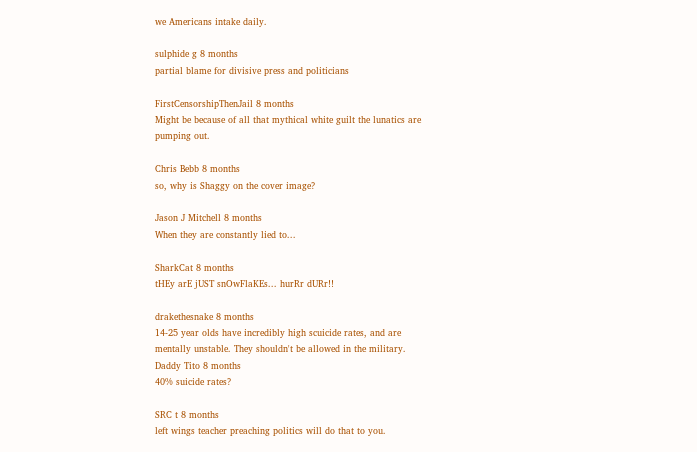we Americans intake daily.

sulphide g 8 months
partial blame for divisive press and politicians

FirstCensorshipThenJail 8 months
Might be because of all that mythical white guilt the lunatics are pumping out.

Chris Bebb 8 months
so, why is Shaggy on the cover image?

Jason J Mitchell 8 months
When they are constantly lied to...

SharkCat 8 months
tHEy arE jUST snOwFlaKEs... hurRr dURr!!

drakethesnake 8 months
14-25 year olds have incredibly high scuicide rates, and are mentally unstable. They shouldn't be allowed in the military.
Daddy Tito 8 months
40% suicide rates?

SRC t 8 months
left wings teacher preaching politics will do that to you.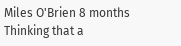Miles O'Brien 8 months
Thinking that a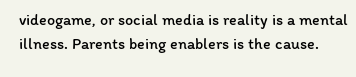videogame, or social media is reality is a mental illness. Parents being enablers is the cause.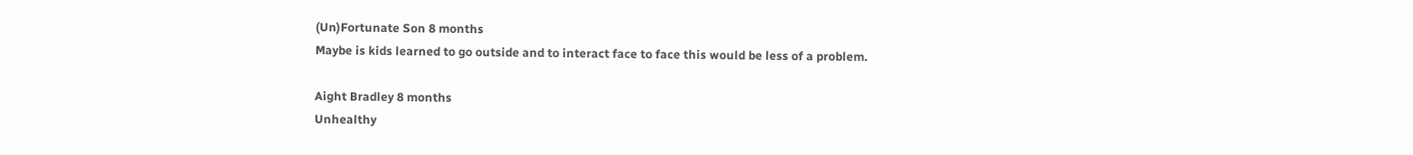(Un)Fortunate Son 8 months
Maybe is kids learned to go outside and to interact face to face this would be less of a problem.

Aight Bradley 8 months
Unhealthy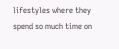lifestyles where they spend so much time on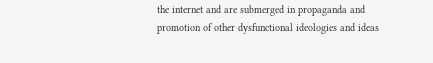the internet and are submerged in propaganda and promotion of other dysfunctional ideologies and ideas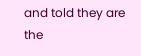and told they are the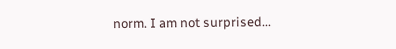norm. I am not surprised...